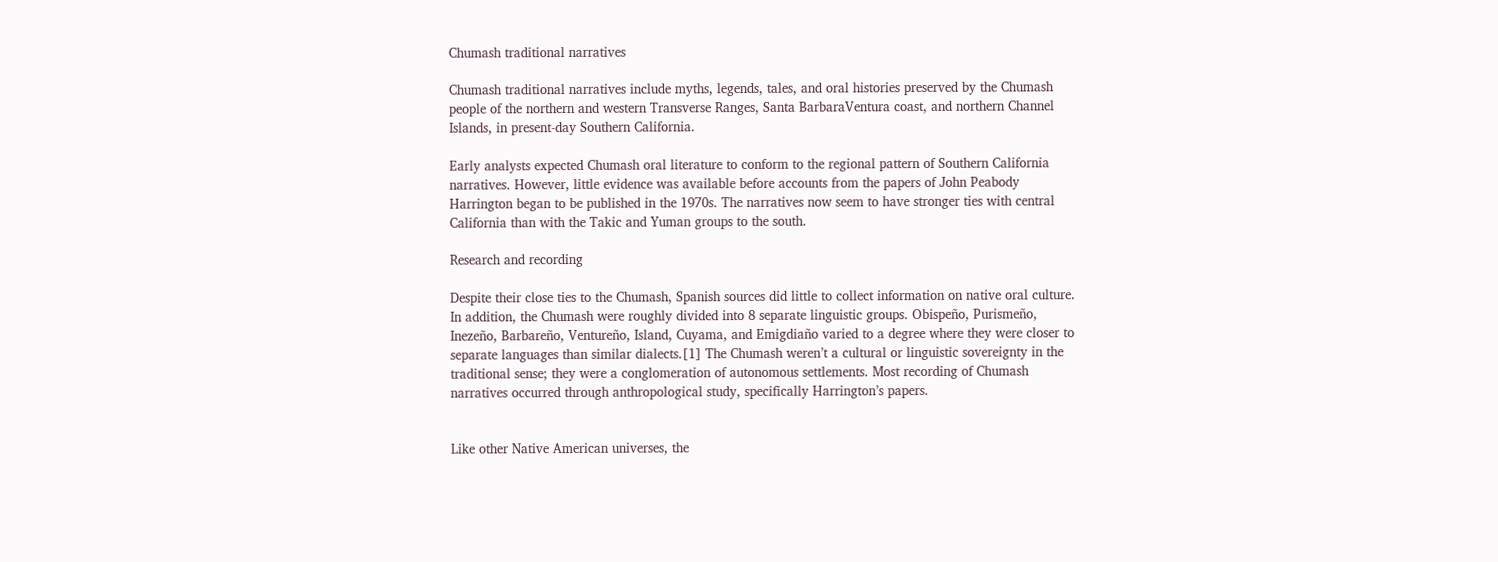Chumash traditional narratives

Chumash traditional narratives include myths, legends, tales, and oral histories preserved by the Chumash people of the northern and western Transverse Ranges, Santa BarbaraVentura coast, and northern Channel Islands, in present-day Southern California.

Early analysts expected Chumash oral literature to conform to the regional pattern of Southern California narratives. However, little evidence was available before accounts from the papers of John Peabody Harrington began to be published in the 1970s. The narratives now seem to have stronger ties with central California than with the Takic and Yuman groups to the south.

Research and recording

Despite their close ties to the Chumash, Spanish sources did little to collect information on native oral culture. In addition, the Chumash were roughly divided into 8 separate linguistic groups. Obispeño, Purismeño, Inezeño, Barbareño, Ventureño, Island, Cuyama, and Emigdiaño varied to a degree where they were closer to separate languages than similar dialects.[1] The Chumash weren’t a cultural or linguistic sovereignty in the traditional sense; they were a conglomeration of autonomous settlements. Most recording of Chumash narratives occurred through anthropological study, specifically Harrington’s papers.


Like other Native American universes, the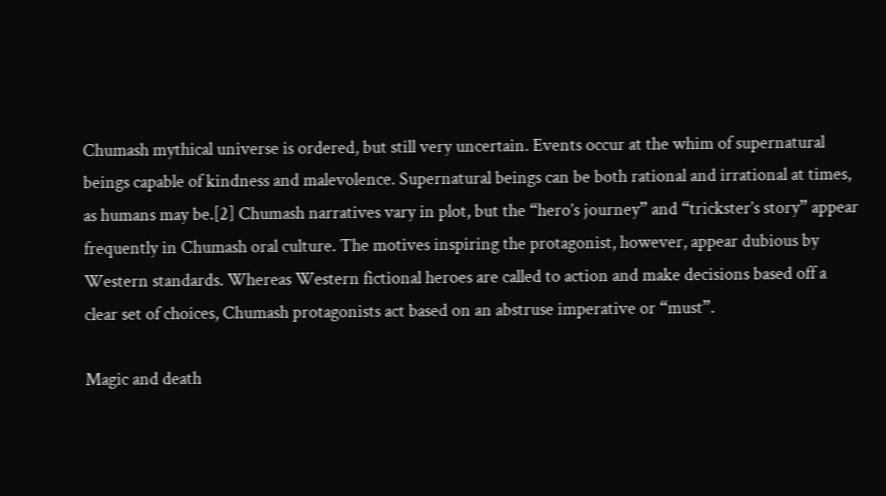Chumash mythical universe is ordered, but still very uncertain. Events occur at the whim of supernatural beings capable of kindness and malevolence. Supernatural beings can be both rational and irrational at times, as humans may be.[2] Chumash narratives vary in plot, but the “hero’s journey” and “trickster’s story” appear frequently in Chumash oral culture. The motives inspiring the protagonist, however, appear dubious by Western standards. Whereas Western fictional heroes are called to action and make decisions based off a clear set of choices, Chumash protagonists act based on an abstruse imperative or “must”.

Magic and death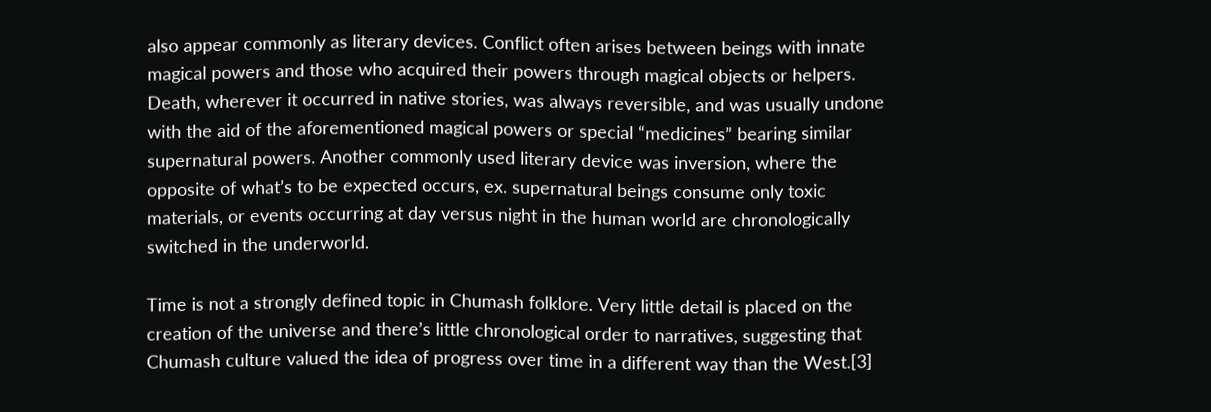also appear commonly as literary devices. Conflict often arises between beings with innate magical powers and those who acquired their powers through magical objects or helpers. Death, wherever it occurred in native stories, was always reversible, and was usually undone with the aid of the aforementioned magical powers or special “medicines” bearing similar supernatural powers. Another commonly used literary device was inversion, where the opposite of what’s to be expected occurs, ex. supernatural beings consume only toxic materials, or events occurring at day versus night in the human world are chronologically switched in the underworld.

Time is not a strongly defined topic in Chumash folklore. Very little detail is placed on the creation of the universe and there’s little chronological order to narratives, suggesting that Chumash culture valued the idea of progress over time in a different way than the West.[3]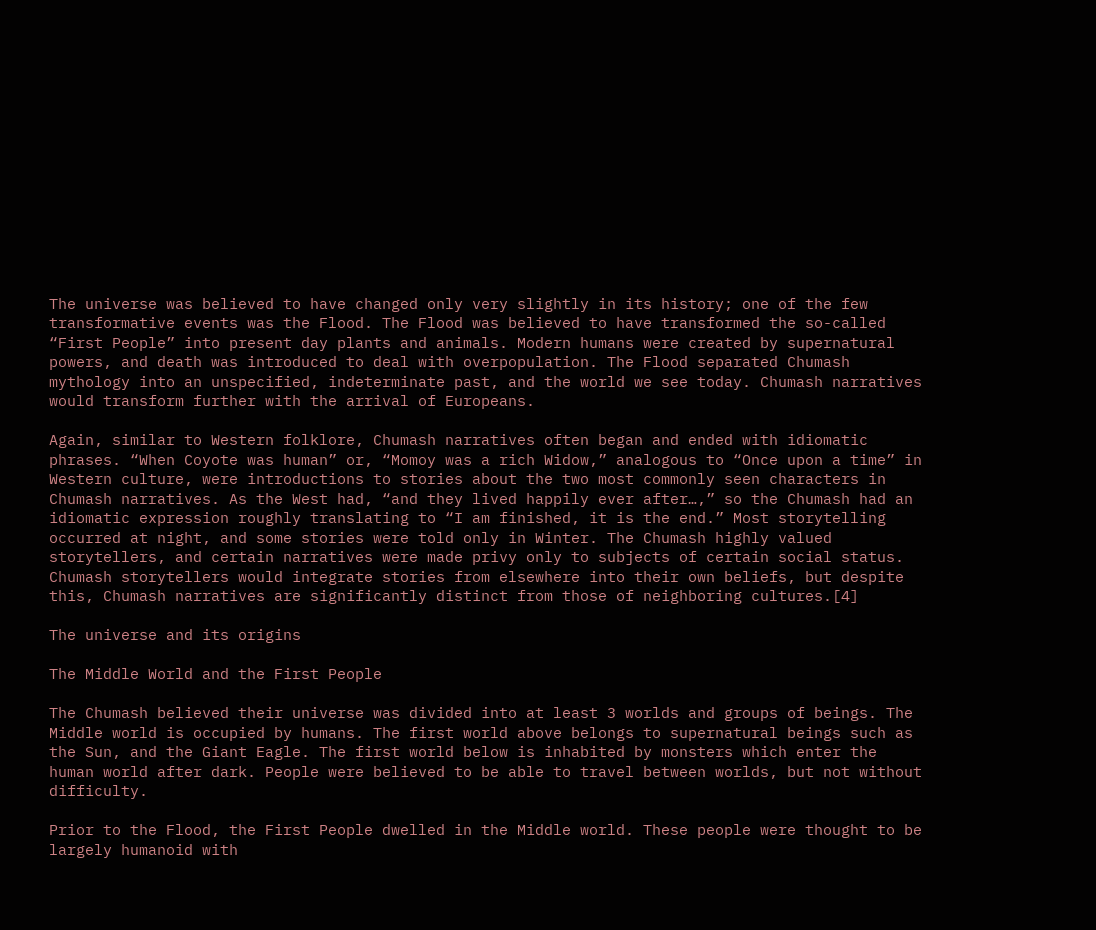The universe was believed to have changed only very slightly in its history; one of the few transformative events was the Flood. The Flood was believed to have transformed the so-called “First People” into present day plants and animals. Modern humans were created by supernatural powers, and death was introduced to deal with overpopulation. The Flood separated Chumash mythology into an unspecified, indeterminate past, and the world we see today. Chumash narratives would transform further with the arrival of Europeans.

Again, similar to Western folklore, Chumash narratives often began and ended with idiomatic phrases. “When Coyote was human” or, “Momoy was a rich Widow,” analogous to “Once upon a time” in Western culture, were introductions to stories about the two most commonly seen characters in Chumash narratives. As the West had, “and they lived happily ever after…,” so the Chumash had an idiomatic expression roughly translating to “I am finished, it is the end.” Most storytelling occurred at night, and some stories were told only in Winter. The Chumash highly valued storytellers, and certain narratives were made privy only to subjects of certain social status. Chumash storytellers would integrate stories from elsewhere into their own beliefs, but despite this, Chumash narratives are significantly distinct from those of neighboring cultures.[4]

The universe and its origins

The Middle World and the First People

The Chumash believed their universe was divided into at least 3 worlds and groups of beings. The Middle world is occupied by humans. The first world above belongs to supernatural beings such as the Sun, and the Giant Eagle. The first world below is inhabited by monsters which enter the human world after dark. People were believed to be able to travel between worlds, but not without difficulty.

Prior to the Flood, the First People dwelled in the Middle world. These people were thought to be largely humanoid with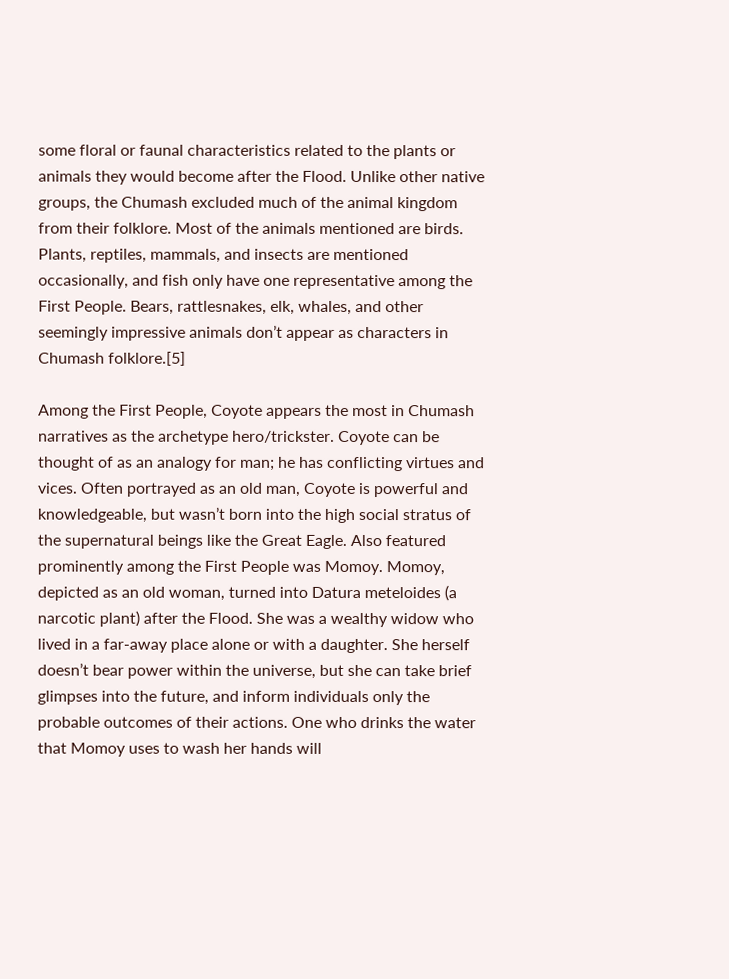some floral or faunal characteristics related to the plants or animals they would become after the Flood. Unlike other native groups, the Chumash excluded much of the animal kingdom from their folklore. Most of the animals mentioned are birds. Plants, reptiles, mammals, and insects are mentioned occasionally, and fish only have one representative among the First People. Bears, rattlesnakes, elk, whales, and other seemingly impressive animals don’t appear as characters in Chumash folklore.[5]

Among the First People, Coyote appears the most in Chumash narratives as the archetype hero/trickster. Coyote can be thought of as an analogy for man; he has conflicting virtues and vices. Often portrayed as an old man, Coyote is powerful and knowledgeable, but wasn’t born into the high social stratus of the supernatural beings like the Great Eagle. Also featured prominently among the First People was Momoy. Momoy, depicted as an old woman, turned into Datura meteloides (a narcotic plant) after the Flood. She was a wealthy widow who lived in a far-away place alone or with a daughter. She herself doesn’t bear power within the universe, but she can take brief glimpses into the future, and inform individuals only the probable outcomes of their actions. One who drinks the water that Momoy uses to wash her hands will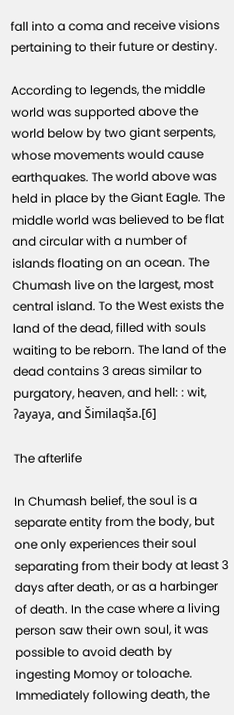fall into a coma and receive visions pertaining to their future or destiny.

According to legends, the middle world was supported above the world below by two giant serpents, whose movements would cause earthquakes. The world above was held in place by the Giant Eagle. The middle world was believed to be flat and circular with a number of islands floating on an ocean. The Chumash live on the largest, most central island. To the West exists the land of the dead, filled with souls waiting to be reborn. The land of the dead contains 3 areas similar to purgatory, heaven, and hell: : wit, ʔayaya, and Šimilaqša.[6]

The afterlife

In Chumash belief, the soul is a separate entity from the body, but one only experiences their soul separating from their body at least 3 days after death, or as a harbinger of death. In the case where a living person saw their own soul, it was possible to avoid death by ingesting Momoy or toloache. Immediately following death, the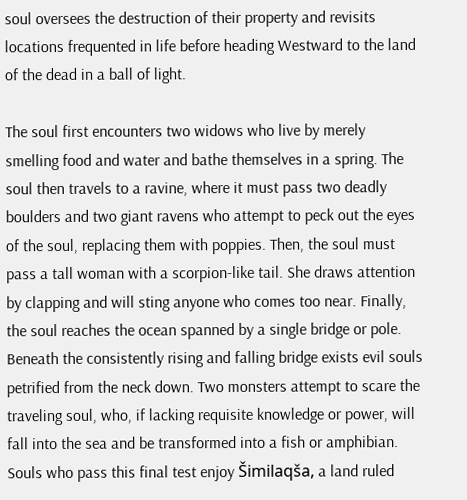soul oversees the destruction of their property and revisits locations frequented in life before heading Westward to the land of the dead in a ball of light.

The soul first encounters two widows who live by merely smelling food and water and bathe themselves in a spring. The soul then travels to a ravine, where it must pass two deadly boulders and two giant ravens who attempt to peck out the eyes of the soul, replacing them with poppies. Then, the soul must pass a tall woman with a scorpion-like tail. She draws attention by clapping and will sting anyone who comes too near. Finally, the soul reaches the ocean spanned by a single bridge or pole. Beneath the consistently rising and falling bridge exists evil souls petrified from the neck down. Two monsters attempt to scare the traveling soul, who, if lacking requisite knowledge or power, will fall into the sea and be transformed into a fish or amphibian. Souls who pass this final test enjoy Šimilaqša, a land ruled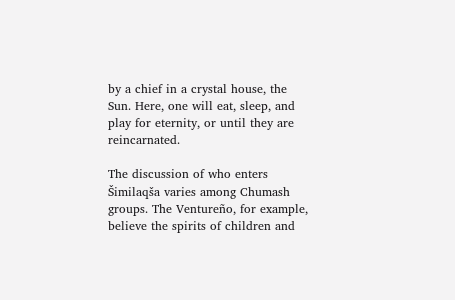by a chief in a crystal house, the Sun. Here, one will eat, sleep, and play for eternity, or until they are reincarnated.

The discussion of who enters Šimilaqša varies among Chumash groups. The Ventureño, for example, believe the spirits of children and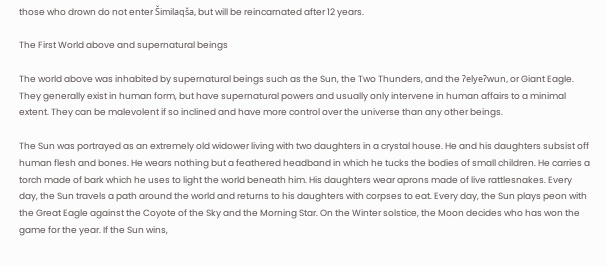those who drown do not enter Šimilaqša, but will be reincarnated after 12 years.

The First World above and supernatural beings

The world above was inhabited by supernatural beings such as the Sun, the Two Thunders, and the ʔelyeʔwun, or Giant Eagle. They generally exist in human form, but have supernatural powers and usually only intervene in human affairs to a minimal extent. They can be malevolent if so inclined and have more control over the universe than any other beings.

The Sun was portrayed as an extremely old widower living with two daughters in a crystal house. He and his daughters subsist off human flesh and bones. He wears nothing but a feathered headband in which he tucks the bodies of small children. He carries a torch made of bark which he uses to light the world beneath him. His daughters wear aprons made of live rattlesnakes. Every day, the Sun travels a path around the world and returns to his daughters with corpses to eat. Every day, the Sun plays peon with the Great Eagle against the Coyote of the Sky and the Morning Star. On the Winter solstice, the Moon decides who has won the game for the year. If the Sun wins,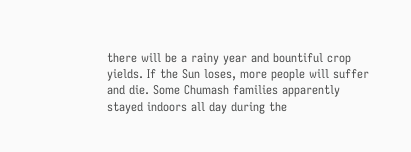there will be a rainy year and bountiful crop yields. If the Sun loses, more people will suffer and die. Some Chumash families apparently stayed indoors all day during the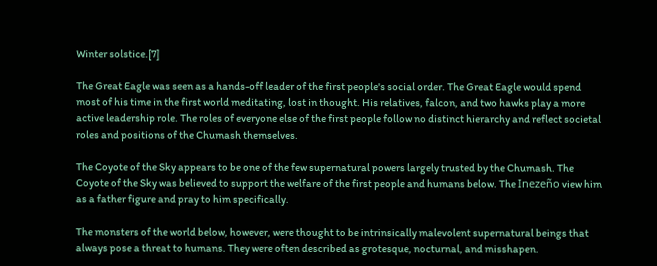Winter solstice.[7]

The Great Eagle was seen as a hands-off leader of the first people's social order. The Great Eagle would spend most of his time in the first world meditating, lost in thought. His relatives, falcon, and two hawks play a more active leadership role. The roles of everyone else of the first people follow no distinct hierarchy and reflect societal roles and positions of the Chumash themselves.

The Coyote of the Sky appears to be one of the few supernatural powers largely trusted by the Chumash. The Coyote of the Sky was believed to support the welfare of the first people and humans below. The Inezeño view him as a father figure and pray to him specifically.

The monsters of the world below, however, were thought to be intrinsically malevolent supernatural beings that always pose a threat to humans. They were often described as grotesque, nocturnal, and misshapen.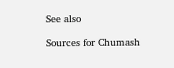See also

Sources for Chumash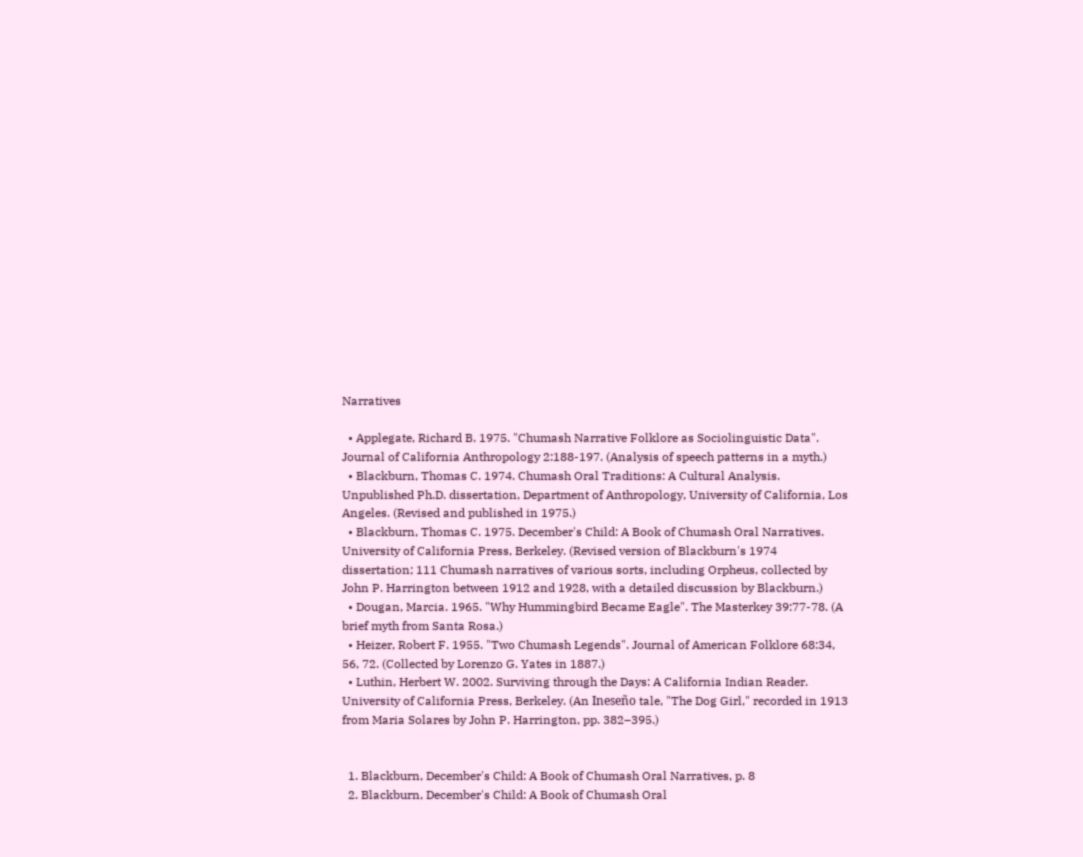Narratives

  • Applegate, Richard B. 1975. "Chumash Narrative Folklore as Sociolinguistic Data". Journal of California Anthropology 2:188-197. (Analysis of speech patterns in a myth.)
  • Blackburn, Thomas C. 1974. Chumash Oral Traditions: A Cultural Analysis. Unpublished Ph.D. dissertation, Department of Anthropology, University of California, Los Angeles. (Revised and published in 1975.)
  • Blackburn, Thomas C. 1975. December's Child: A Book of Chumash Oral Narratives. University of California Press, Berkeley. (Revised version of Blackburn's 1974 dissertation; 111 Chumash narratives of various sorts, including Orpheus, collected by John P. Harrington between 1912 and 1928, with a detailed discussion by Blackburn.)
  • Dougan, Marcia. 1965. "Why Hummingbird Became Eagle". The Masterkey 39:77-78. (A brief myth from Santa Rosa.)
  • Heizer, Robert F. 1955. "Two Chumash Legends". Journal of American Folklore 68:34, 56, 72. (Collected by Lorenzo G. Yates in 1887.)
  • Luthin, Herbert W. 2002. Surviving through the Days: A California Indian Reader. University of California Press, Berkeley. (An Ineseño tale, "The Dog Girl," recorded in 1913 from Maria Solares by John P. Harrington, pp. 382–395.)


  1. Blackburn, December's Child: A Book of Chumash Oral Narratives, p. 8
  2. Blackburn, December's Child: A Book of Chumash Oral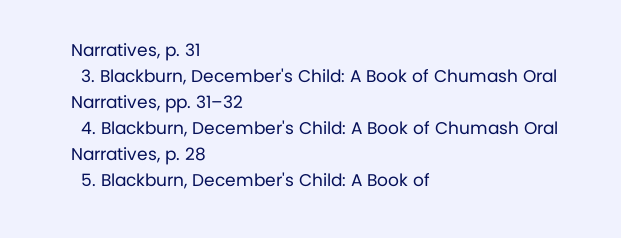Narratives, p. 31
  3. Blackburn, December's Child: A Book of Chumash Oral Narratives, pp. 31–32
  4. Blackburn, December's Child: A Book of Chumash Oral Narratives, p. 28
  5. Blackburn, December's Child: A Book of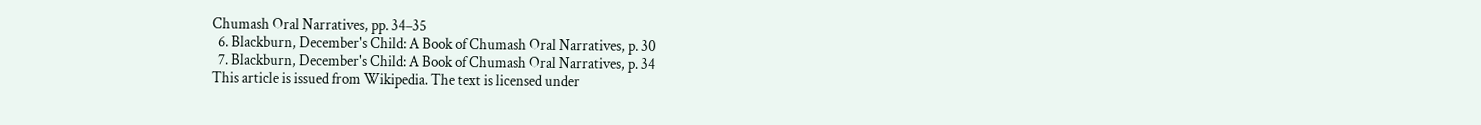Chumash Oral Narratives, pp. 34–35
  6. Blackburn, December's Child: A Book of Chumash Oral Narratives, p. 30
  7. Blackburn, December's Child: A Book of Chumash Oral Narratives, p. 34
This article is issued from Wikipedia. The text is licensed under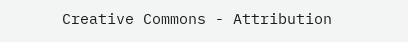Creative Commons - Attribution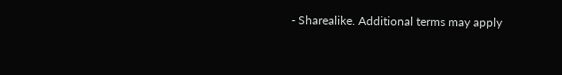- Sharealike. Additional terms may apply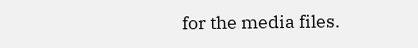for the media files.